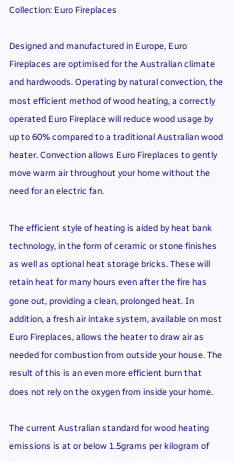Collection: Euro Fireplaces

Designed and manufactured in Europe, Euro Fireplaces are optimised for the Australian climate and hardwoods. Operating by natural convection, the most efficient method of wood heating, a correctly operated Euro Fireplace will reduce wood usage by up to 60% compared to a traditional Australian wood heater. Convection allows Euro Fireplaces to gently move warm air throughout your home without the need for an electric fan.

The efficient style of heating is aided by heat bank technology, in the form of ceramic or stone finishes as well as optional heat storage bricks. These will retain heat for many hours even after the fire has gone out, providing a clean, prolonged heat. In addition, a fresh air intake system, available on most Euro Fireplaces, allows the heater to draw air as needed for combustion from outside your house. The result of this is an even more efficient burn that does not rely on the oxygen from inside your home.

The current Australian standard for wood heating emissions is at or below 1.5grams per kilogram of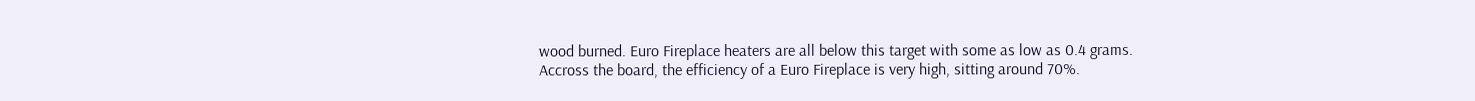wood burned. Euro Fireplace heaters are all below this target with some as low as 0.4 grams. Accross the board, the efficiency of a Euro Fireplace is very high, sitting around 70%.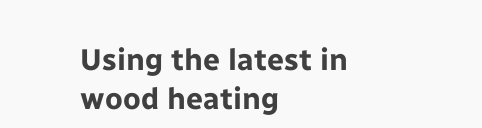Using the latest in wood heating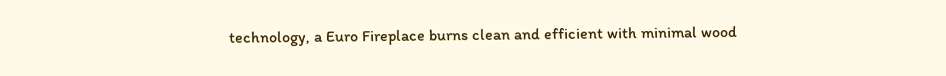technology, a Euro Fireplace burns clean and efficient with minimal wood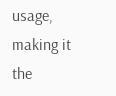usage, making it the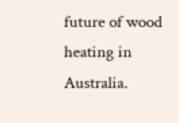future of wood heating in Australia.